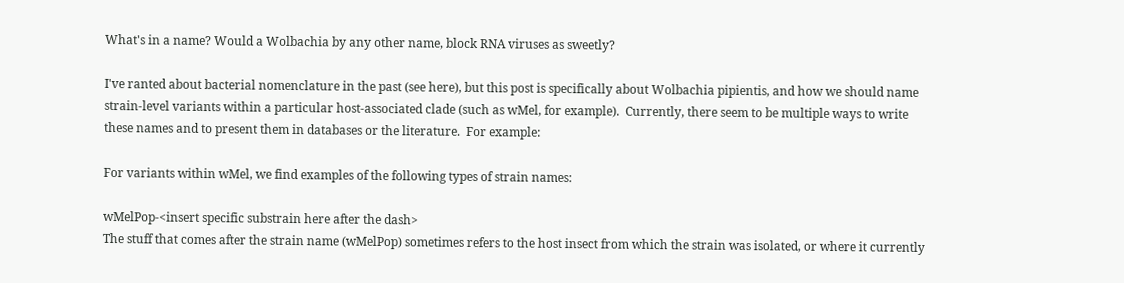What's in a name? Would a Wolbachia by any other name, block RNA viruses as sweetly?

I've ranted about bacterial nomenclature in the past (see here), but this post is specifically about Wolbachia pipientis, and how we should name strain-level variants within a particular host-associated clade (such as wMel, for example).  Currently, there seem to be multiple ways to write these names and to present them in databases or the literature.  For example:

For variants within wMel, we find examples of the following types of strain names:

wMelPop-<insert specific substrain here after the dash>
The stuff that comes after the strain name (wMelPop) sometimes refers to the host insect from which the strain was isolated, or where it currently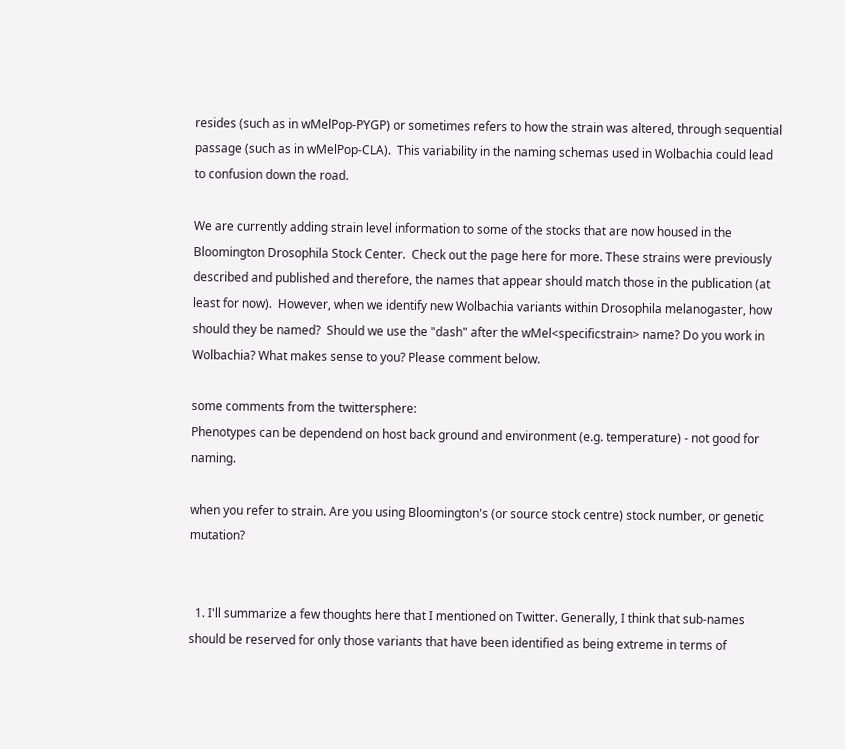resides (such as in wMelPop-PYGP) or sometimes refers to how the strain was altered, through sequential passage (such as in wMelPop-CLA).  This variability in the naming schemas used in Wolbachia could lead to confusion down the road.

We are currently adding strain level information to some of the stocks that are now housed in the Bloomington Drosophila Stock Center.  Check out the page here for more. These strains were previously described and published and therefore, the names that appear should match those in the publication (at least for now).  However, when we identify new Wolbachia variants within Drosophila melanogaster, how should they be named?  Should we use the "dash" after the wMel<specificstrain> name? Do you work in Wolbachia? What makes sense to you? Please comment below.

some comments from the twittersphere:
Phenotypes can be dependend on host back ground and environment (e.g. temperature) - not good for naming.

when you refer to strain. Are you using Bloomington's (or source stock centre) stock number, or genetic mutation?


  1. I'll summarize a few thoughts here that I mentioned on Twitter. Generally, I think that sub-names should be reserved for only those variants that have been identified as being extreme in terms of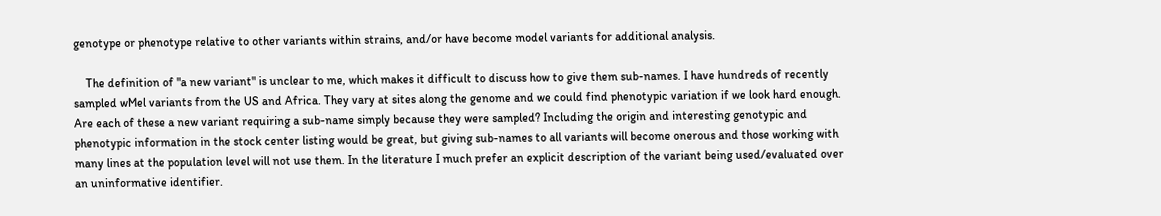genotype or phenotype relative to other variants within strains, and/or have become model variants for additional analysis.

    The definition of "a new variant" is unclear to me, which makes it difficult to discuss how to give them sub-names. I have hundreds of recently sampled wMel variants from the US and Africa. They vary at sites along the genome and we could find phenotypic variation if we look hard enough. Are each of these a new variant requiring a sub-name simply because they were sampled? Including the origin and interesting genotypic and phenotypic information in the stock center listing would be great, but giving sub-names to all variants will become onerous and those working with many lines at the population level will not use them. In the literature I much prefer an explicit description of the variant being used/evaluated over an uninformative identifier.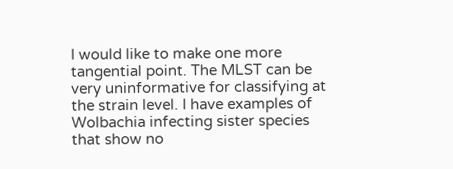I would like to make one more tangential point. The MLST can be very uninformative for classifying at the strain level. I have examples of Wolbachia infecting sister species that show no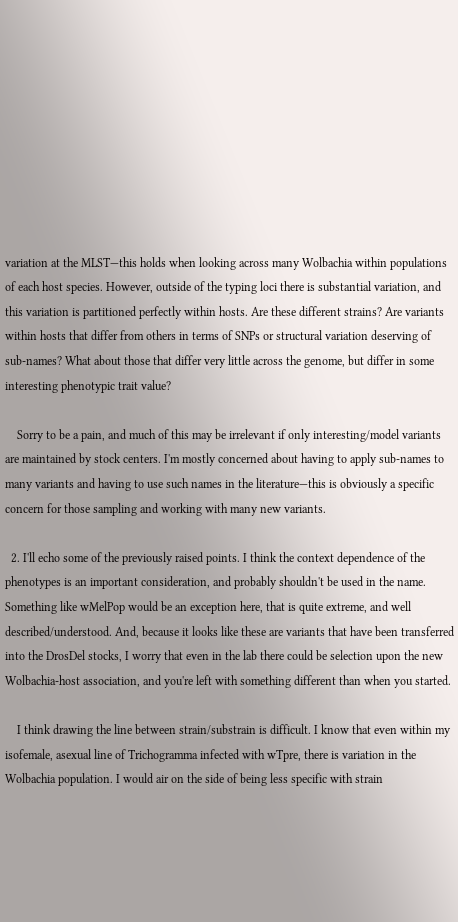variation at the MLST—this holds when looking across many Wolbachia within populations of each host species. However, outside of the typing loci there is substantial variation, and this variation is partitioned perfectly within hosts. Are these different strains? Are variants within hosts that differ from others in terms of SNPs or structural variation deserving of sub-names? What about those that differ very little across the genome, but differ in some interesting phenotypic trait value?

    Sorry to be a pain, and much of this may be irrelevant if only interesting/model variants are maintained by stock centers. I'm mostly concerned about having to apply sub-names to many variants and having to use such names in the literature—this is obviously a specific concern for those sampling and working with many new variants.

  2. I'll echo some of the previously raised points. I think the context dependence of the phenotypes is an important consideration, and probably shouldn't be used in the name. Something like wMelPop would be an exception here, that is quite extreme, and well described/understood. And, because it looks like these are variants that have been transferred into the DrosDel stocks, I worry that even in the lab there could be selection upon the new Wolbachia-host association, and you're left with something different than when you started.

    I think drawing the line between strain/substrain is difficult. I know that even within my isofemale, asexual line of Trichogramma infected with wTpre, there is variation in the Wolbachia population. I would air on the side of being less specific with strain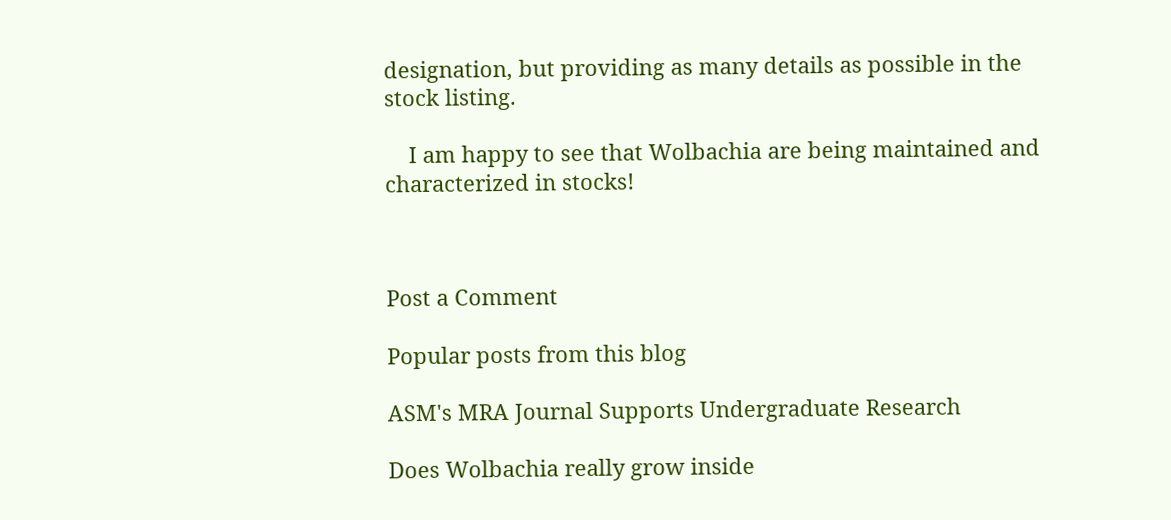designation, but providing as many details as possible in the stock listing.

    I am happy to see that Wolbachia are being maintained and characterized in stocks!



Post a Comment

Popular posts from this blog

ASM's MRA Journal Supports Undergraduate Research

Does Wolbachia really grow inside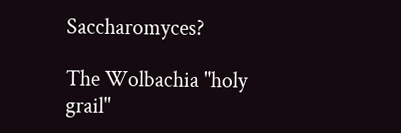Saccharomyces?

The Wolbachia "holy grail"